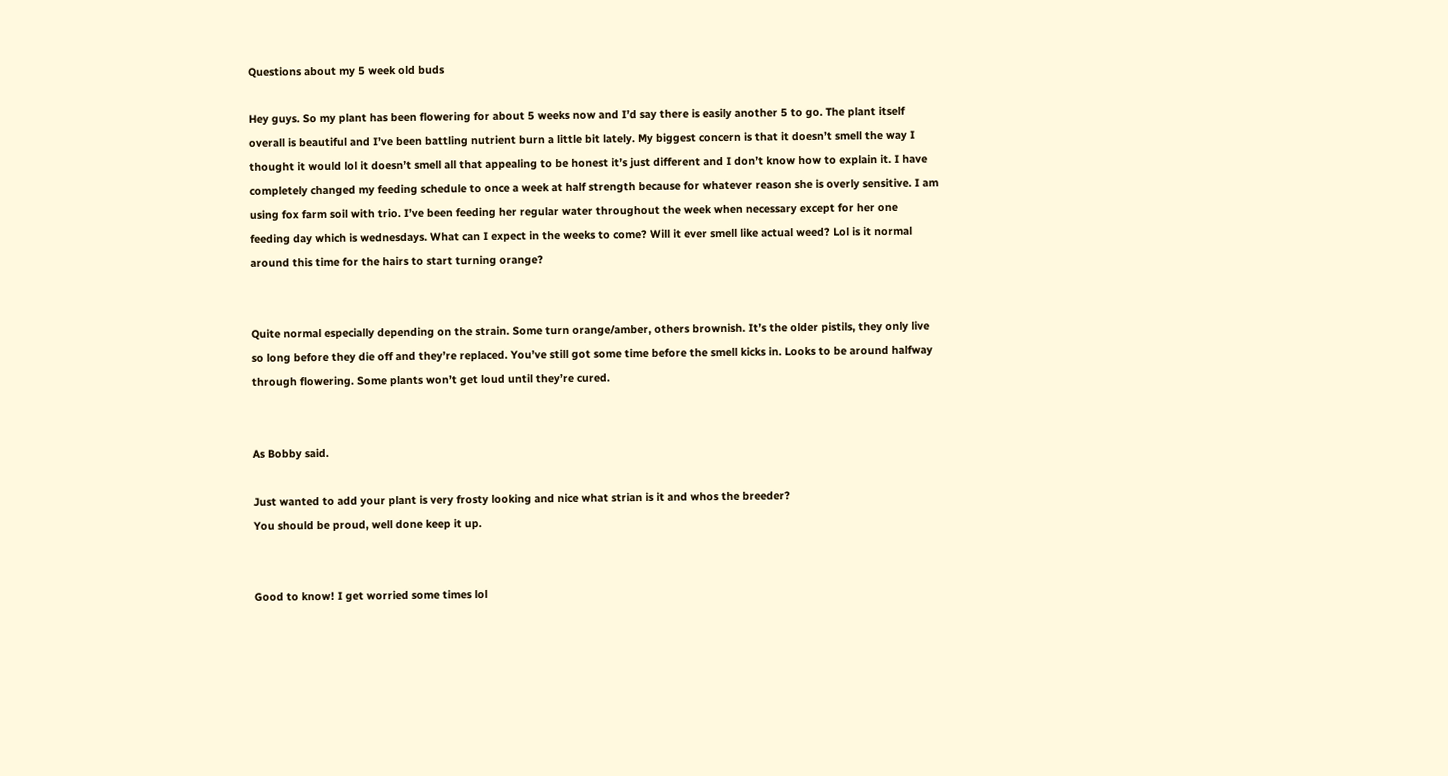Questions about my 5 week old buds

Hey guys. So my plant has been flowering for about 5 weeks now and I’d say there is easily another 5 to go. The plant itself overall is beautiful and I’ve been battling nutrient burn a little bit lately. My biggest concern is that it doesn’t smell the way I thought it would lol it doesn’t smell all that appealing to be honest it’s just different and I don’t know how to explain it. I have completely changed my feeding schedule to once a week at half strength because for whatever reason she is overly sensitive. I am using fox farm soil with trio. I’ve been feeding her regular water throughout the week when necessary except for her one feeding day which is wednesdays. What can I expect in the weeks to come? Will it ever smell like actual weed? Lol is it normal around this time for the hairs to start turning orange?


Quite normal especially depending on the strain. Some turn orange/amber, others brownish. It’s the older pistils, they only live so long before they die off and they’re replaced. You’ve still got some time before the smell kicks in. Looks to be around halfway through flowering. Some plants won’t get loud until they’re cured.


As Bobby said.

Just wanted to add your plant is very frosty looking and nice what strian is it and whos the breeder?
You should be proud, well done keep it up.


Good to know! I get worried some times lol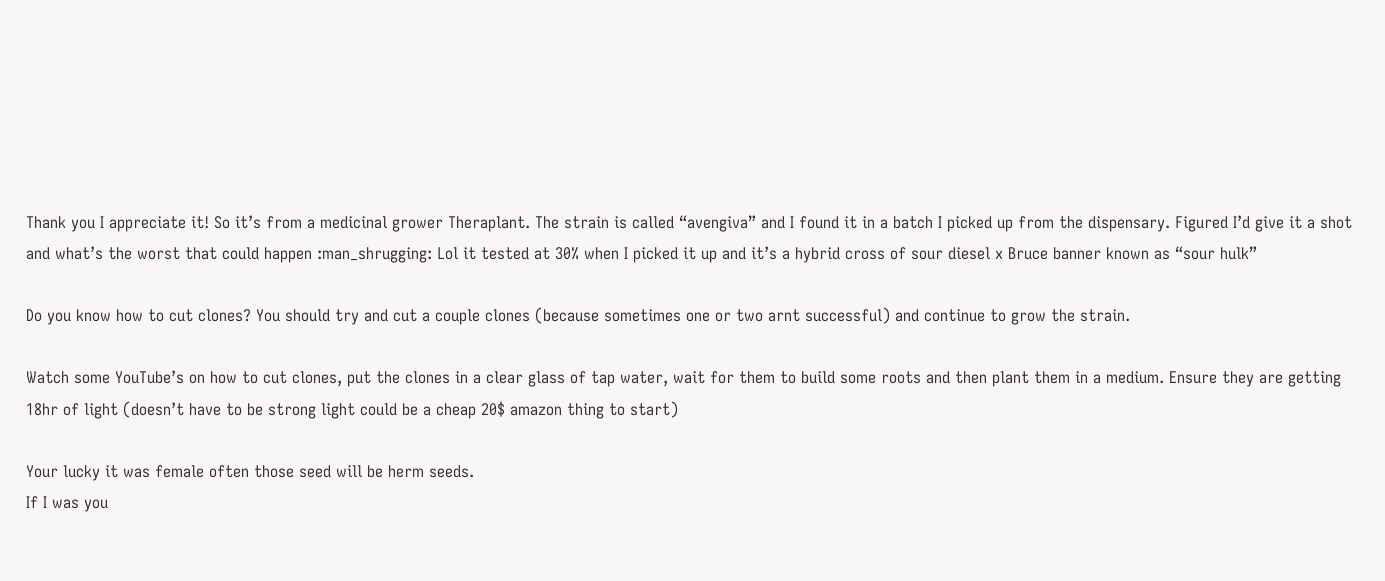Thank you I appreciate it! So it’s from a medicinal grower Theraplant. The strain is called “avengiva” and I found it in a batch I picked up from the dispensary. Figured I’d give it a shot and what’s the worst that could happen :man_shrugging: Lol it tested at 30% when I picked it up and it’s a hybrid cross of sour diesel x Bruce banner known as “sour hulk”

Do you know how to cut clones? You should try and cut a couple clones (because sometimes one or two arnt successful) and continue to grow the strain.

Watch some YouTube’s on how to cut clones, put the clones in a clear glass of tap water, wait for them to build some roots and then plant them in a medium. Ensure they are getting 18hr of light (doesn’t have to be strong light could be a cheap 20$ amazon thing to start)

Your lucky it was female often those seed will be herm seeds.
If I was you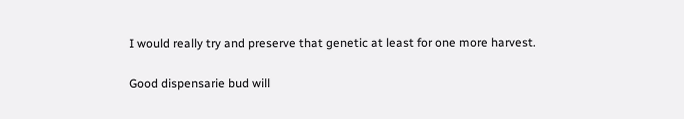I would really try and preserve that genetic at least for one more harvest.

Good dispensarie bud will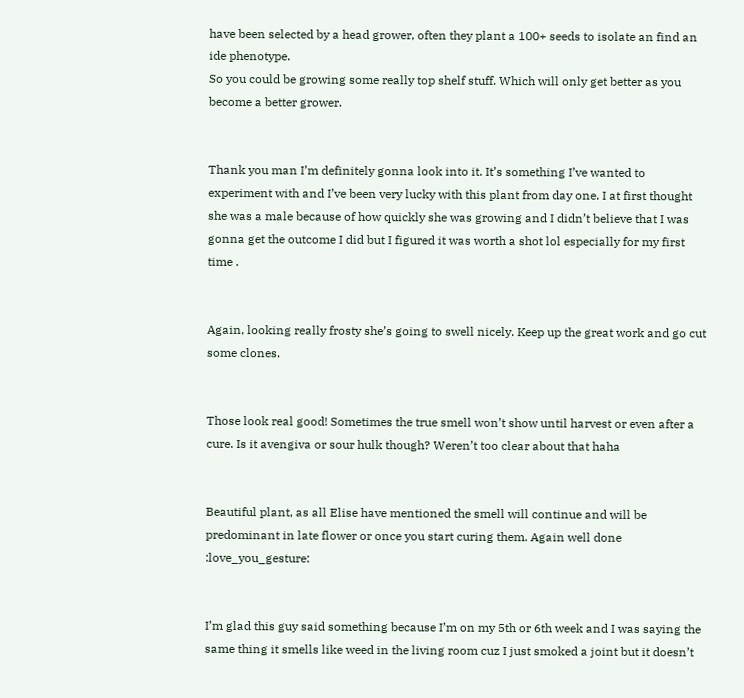have been selected by a head grower, often they plant a 100+ seeds to isolate an find an ide phenotype.
So you could be growing some really top shelf stuff. Which will only get better as you become a better grower.


Thank you man I’m definitely gonna look into it. It’s something I’ve wanted to experiment with and I’ve been very lucky with this plant from day one. I at first thought she was a male because of how quickly she was growing and I didn’t believe that I was gonna get the outcome I did but I figured it was worth a shot lol especially for my first time .


Again, looking really frosty she’s going to swell nicely. Keep up the great work and go cut some clones.


Those look real good! Sometimes the true smell won’t show until harvest or even after a cure. Is it avengiva or sour hulk though? Weren’t too clear about that haha


Beautiful plant, as all Elise have mentioned the smell will continue and will be predominant in late flower or once you start curing them. Again well done :love_you_gesture:


I’m glad this guy said something because I’m on my 5th or 6th week and I was saying the same thing it smells like weed in the living room cuz I just smoked a joint but it doesn’t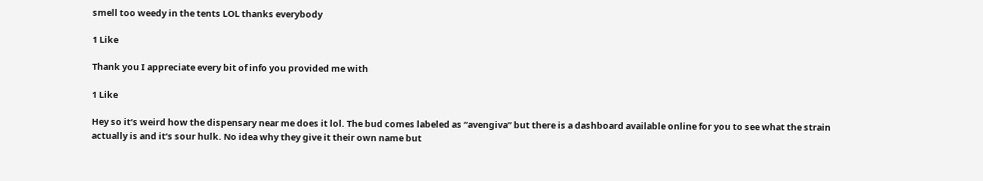smell too weedy in the tents LOL thanks everybody

1 Like

Thank you I appreciate every bit of info you provided me with

1 Like

Hey so it’s weird how the dispensary near me does it lol. The bud comes labeled as “avengiva” but there is a dashboard available online for you to see what the strain actually is and it’s sour hulk. No idea why they give it their own name but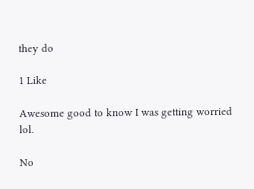they do

1 Like

Awesome good to know I was getting worried lol.

No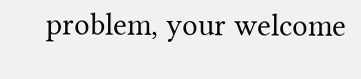problem, your welcome